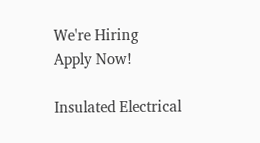We're Hiring
Apply Now!

Insulated Electrical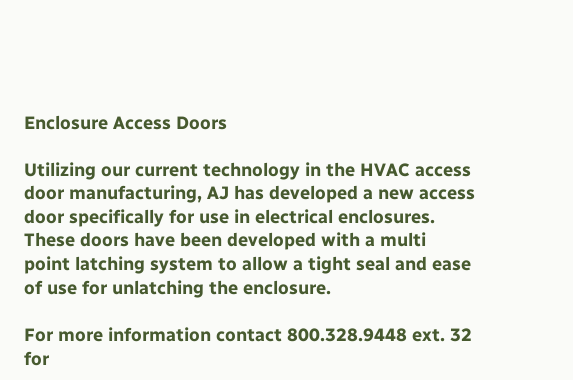Enclosure Access Doors

Utilizing our current technology in the HVAC access door manufacturing, AJ has developed a new access door specifically for use in electrical enclosures. These doors have been developed with a multi point latching system to allow a tight seal and ease of use for unlatching the enclosure.

For more information contact 800.328.9448 ext. 32 for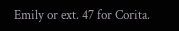Emily or ext. 47 for Corita.